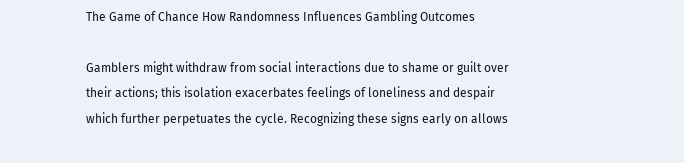The Game of Chance How Randomness Influences Gambling Outcomes

Gamblers might withdraw from social interactions due to shame or guilt over their actions; this isolation exacerbates feelings of loneliness and despair which further perpetuates the cycle. Recognizing these signs early on allows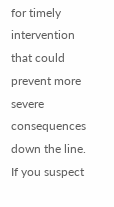for timely intervention that could prevent more severe consequences down the line. If you suspect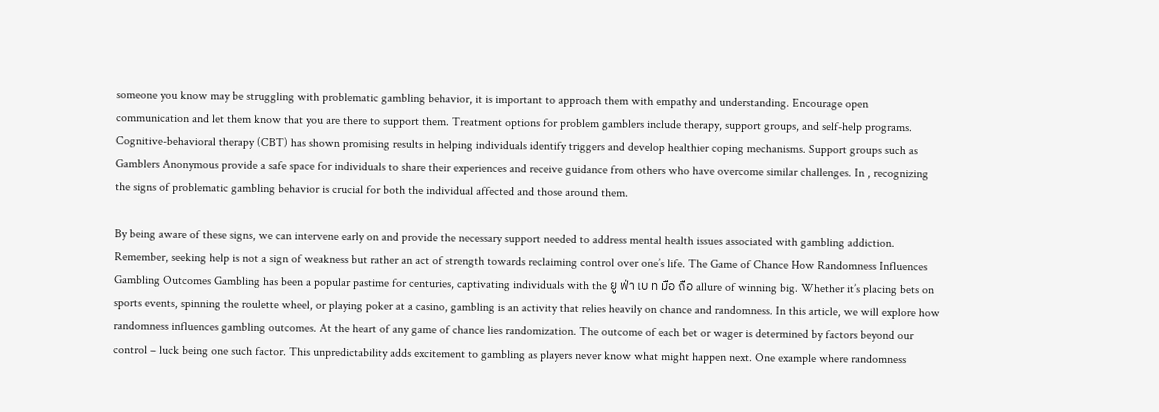someone you know may be struggling with problematic gambling behavior, it is important to approach them with empathy and understanding. Encourage open communication and let them know that you are there to support them. Treatment options for problem gamblers include therapy, support groups, and self-help programs. Cognitive-behavioral therapy (CBT) has shown promising results in helping individuals identify triggers and develop healthier coping mechanisms. Support groups such as Gamblers Anonymous provide a safe space for individuals to share their experiences and receive guidance from others who have overcome similar challenges. In , recognizing the signs of problematic gambling behavior is crucial for both the individual affected and those around them.

By being aware of these signs, we can intervene early on and provide the necessary support needed to address mental health issues associated with gambling addiction. Remember, seeking help is not a sign of weakness but rather an act of strength towards reclaiming control over one’s life. The Game of Chance How Randomness Influences Gambling Outcomes Gambling has been a popular pastime for centuries, captivating individuals with the ยู ฟ่า เบ ท มือ ถือ allure of winning big. Whether it’s placing bets on sports events, spinning the roulette wheel, or playing poker at a casino, gambling is an activity that relies heavily on chance and randomness. In this article, we will explore how randomness influences gambling outcomes. At the heart of any game of chance lies randomization. The outcome of each bet or wager is determined by factors beyond our control – luck being one such factor. This unpredictability adds excitement to gambling as players never know what might happen next. One example where randomness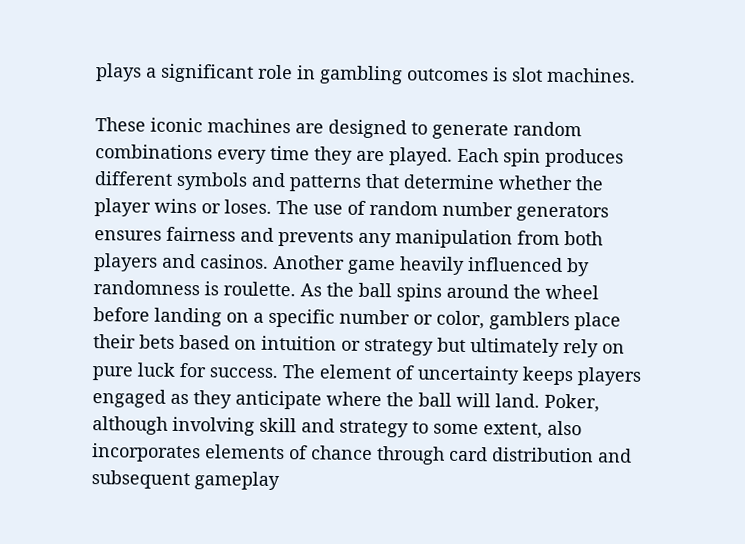plays a significant role in gambling outcomes is slot machines.

These iconic machines are designed to generate random combinations every time they are played. Each spin produces different symbols and patterns that determine whether the player wins or loses. The use of random number generators ensures fairness and prevents any manipulation from both players and casinos. Another game heavily influenced by randomness is roulette. As the ball spins around the wheel before landing on a specific number or color, gamblers place their bets based on intuition or strategy but ultimately rely on pure luck for success. The element of uncertainty keeps players engaged as they anticipate where the ball will land. Poker, although involving skill and strategy to some extent, also incorporates elements of chance through card distribution and subsequent gameplay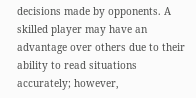decisions made by opponents. A skilled player may have an advantage over others due to their ability to read situations accurately; however,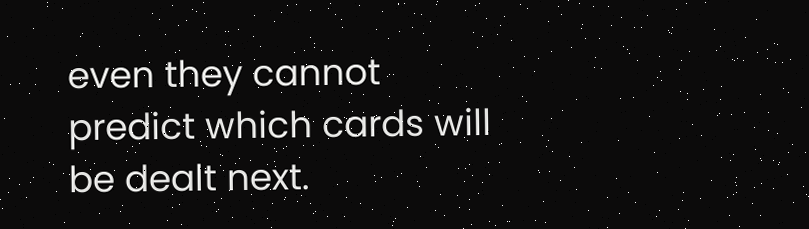even they cannot predict which cards will be dealt next.